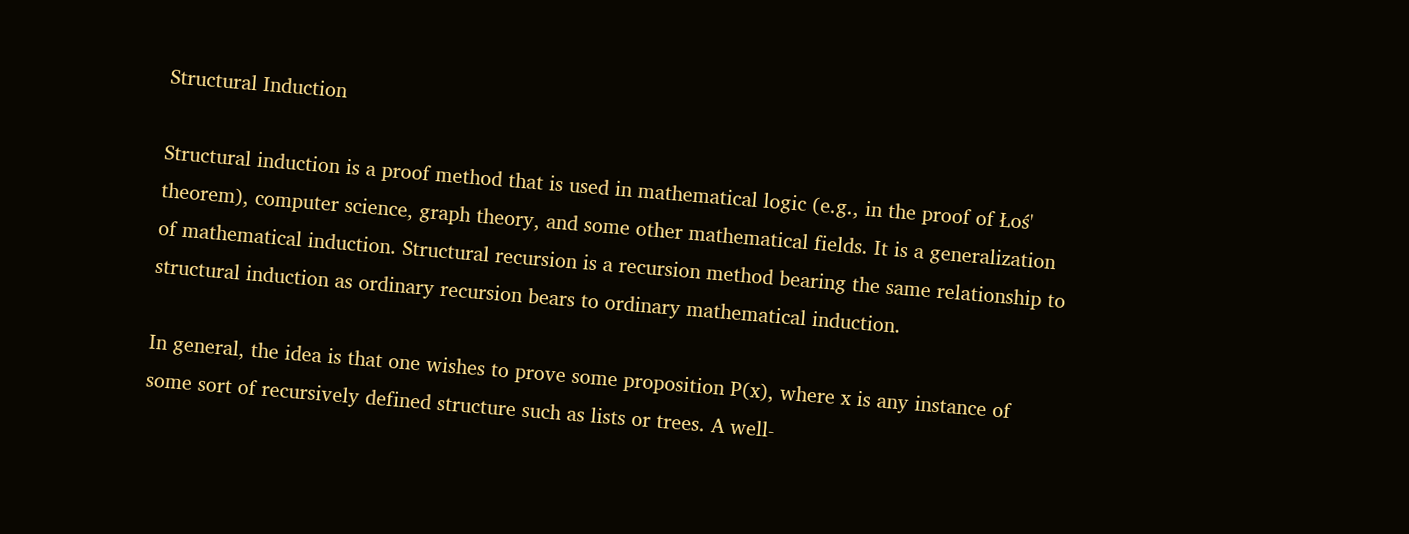Structural Induction

Structural induction is a proof method that is used in mathematical logic (e.g., in the proof of Łoś' theorem), computer science, graph theory, and some other mathematical fields. It is a generalization of mathematical induction. Structural recursion is a recursion method bearing the same relationship to structural induction as ordinary recursion bears to ordinary mathematical induction.

In general, the idea is that one wishes to prove some proposition P(x), where x is any instance of some sort of recursively defined structure such as lists or trees. A well-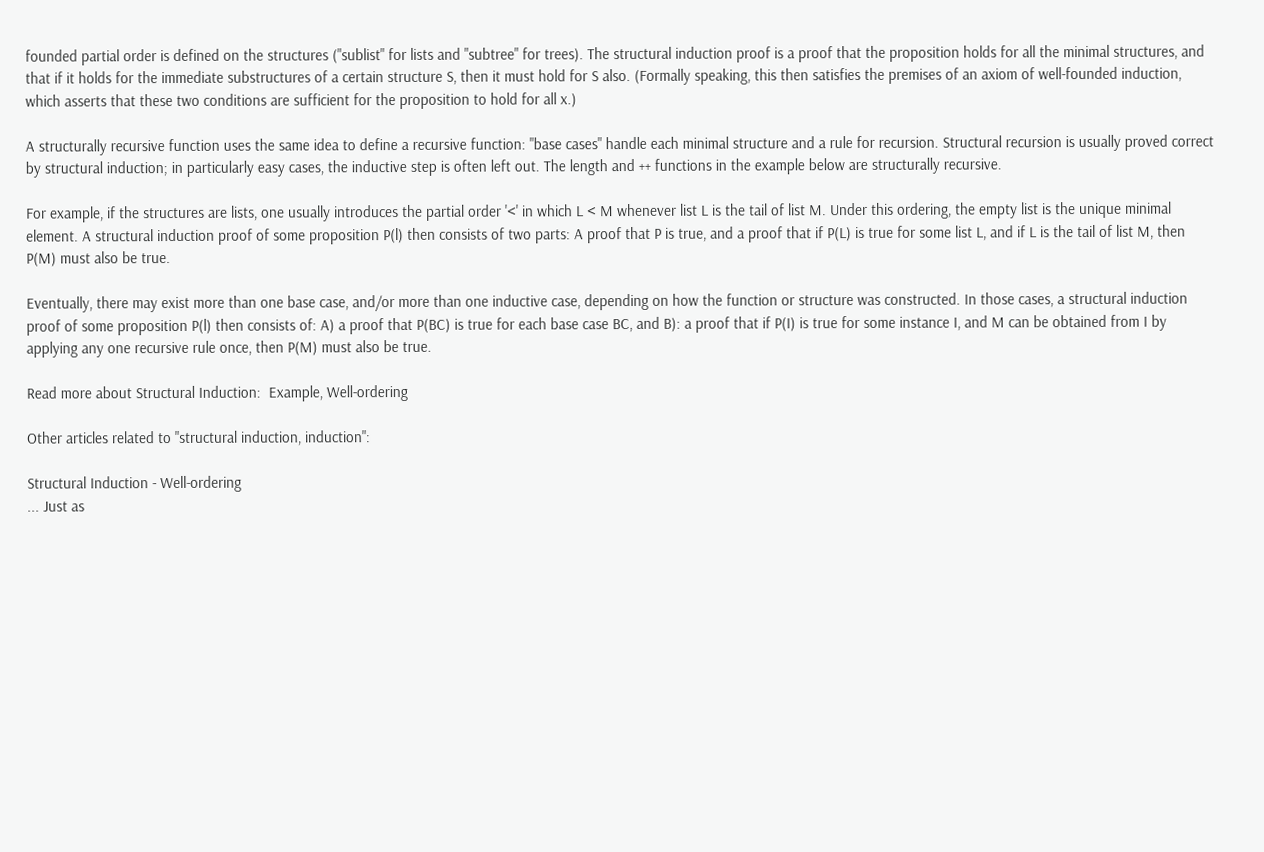founded partial order is defined on the structures ("sublist" for lists and "subtree" for trees). The structural induction proof is a proof that the proposition holds for all the minimal structures, and that if it holds for the immediate substructures of a certain structure S, then it must hold for S also. (Formally speaking, this then satisfies the premises of an axiom of well-founded induction, which asserts that these two conditions are sufficient for the proposition to hold for all x.)

A structurally recursive function uses the same idea to define a recursive function: "base cases" handle each minimal structure and a rule for recursion. Structural recursion is usually proved correct by structural induction; in particularly easy cases, the inductive step is often left out. The length and ++ functions in the example below are structurally recursive.

For example, if the structures are lists, one usually introduces the partial order '<' in which L < M whenever list L is the tail of list M. Under this ordering, the empty list is the unique minimal element. A structural induction proof of some proposition P(l) then consists of two parts: A proof that P is true, and a proof that if P(L) is true for some list L, and if L is the tail of list M, then P(M) must also be true.

Eventually, there may exist more than one base case, and/or more than one inductive case, depending on how the function or structure was constructed. In those cases, a structural induction proof of some proposition P(l) then consists of: A) a proof that P(BC) is true for each base case BC, and B): a proof that if P(I) is true for some instance I, and M can be obtained from I by applying any one recursive rule once, then P(M) must also be true.

Read more about Structural Induction:  Example, Well-ordering

Other articles related to "structural induction, induction":

Structural Induction - Well-ordering
... Just as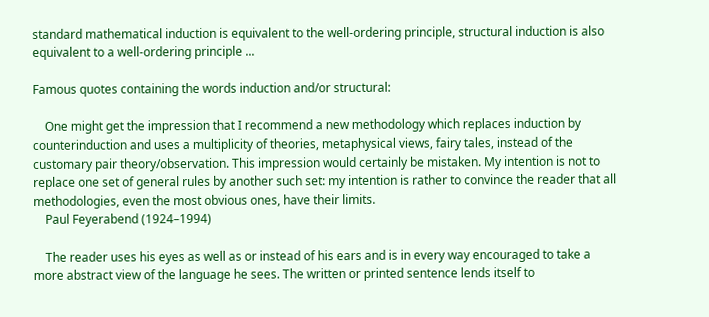standard mathematical induction is equivalent to the well-ordering principle, structural induction is also equivalent to a well-ordering principle ...

Famous quotes containing the words induction and/or structural:

    One might get the impression that I recommend a new methodology which replaces induction by counterinduction and uses a multiplicity of theories, metaphysical views, fairy tales, instead of the customary pair theory/observation. This impression would certainly be mistaken. My intention is not to replace one set of general rules by another such set: my intention is rather to convince the reader that all methodologies, even the most obvious ones, have their limits.
    Paul Feyerabend (1924–1994)

    The reader uses his eyes as well as or instead of his ears and is in every way encouraged to take a more abstract view of the language he sees. The written or printed sentence lends itself to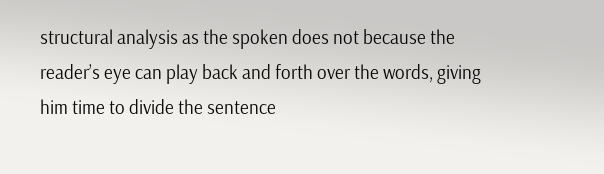structural analysis as the spoken does not because the reader’s eye can play back and forth over the words, giving him time to divide the sentence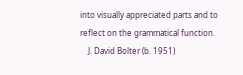into visually appreciated parts and to reflect on the grammatical function.
    J. David Bolter (b. 1951)